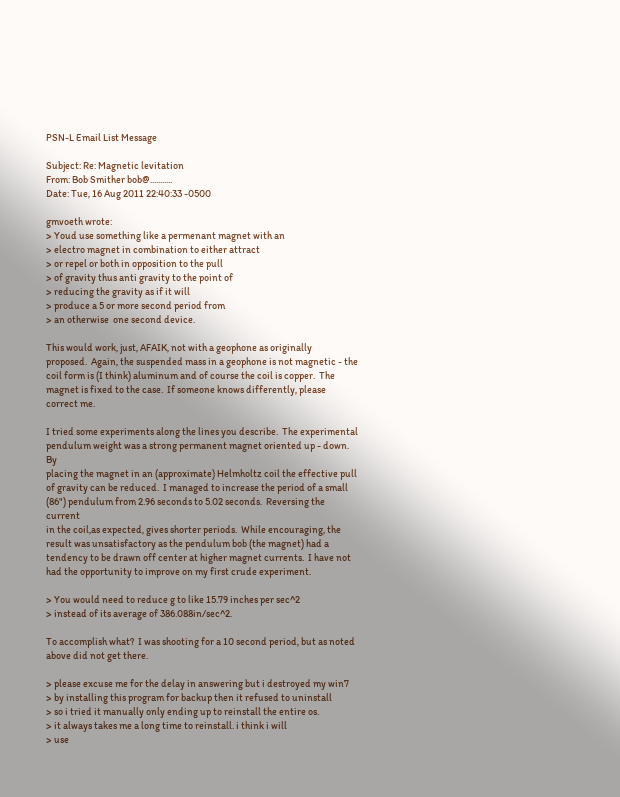PSN-L Email List Message

Subject: Re: Magnetic levitation
From: Bob Smither bob@...........
Date: Tue, 16 Aug 2011 22:40:33 -0500

gmvoeth wrote:
> Youd use something like a permenant magnet with an
> electro magnet in combination to either attract
> or repel or both in opposition to the pull
> of gravity thus anti gravity to the point of
> reducing the gravity as if it will
> produce a 5 or more second period from
> an otherwise  one second device.

This would work, just, AFAIK, not with a geophone as originally
proposed.  Again, the suspended mass in a geophone is not magnetic - the
coil form is (I think) aluminum and of course the coil is copper.  The
magnet is fixed to the case.  If someone knows differently, please
correct me.

I tried some experiments along the lines you describe.  The experimental
pendulum weight was a strong permanent magnet oriented up - down.  By
placing the magnet in an (approximate) Helmholtz coil the effective pull
of gravity can be reduced.  I managed to increase the period of a small
(86") pendulum from 2.96 seconds to 5.02 seconds.  Reversing the current
in the coil,as expected, gives shorter periods.  While encouraging, the
result was unsatisfactory as the pendulum bob (the magnet) had a
tendency to be drawn off center at higher magnet currents.  I have not
had the opportunity to improve on my first crude experiment.

> You would need to reduce g to like 15.79 inches per sec^2
> instead of its average of 386.088in/sec^2.

To accomplish what?  I was shooting for a 10 second period, but as noted
above did not get there.

> please excuse me for the delay in answering but i destroyed my win7
> by installing this program for backup then it refused to uninstall
> so i tried it manually only ending up to reinstall the entire os.
> it always takes me a long time to reinstall. i think i will
> use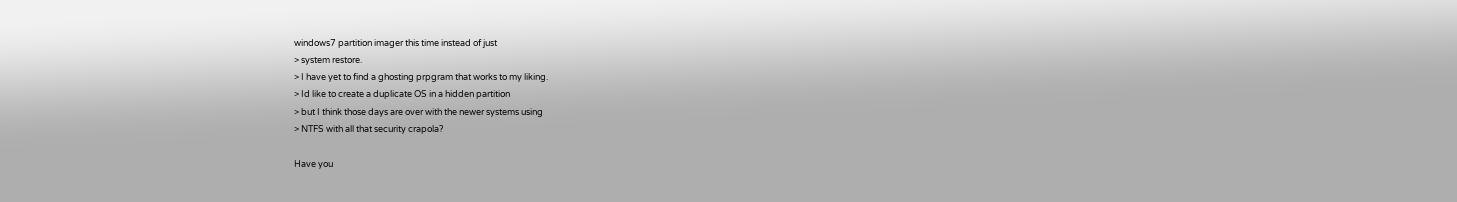windows7 partition imager this time instead of just
> system restore.
> I have yet to find a ghosting prpgram that works to my liking.
> Id like to create a duplicate OS in a hidden partition
> but I think those days are over with the newer systems using
> NTFS with all that security crapola?

Have you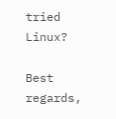tried Linux?

Best regards,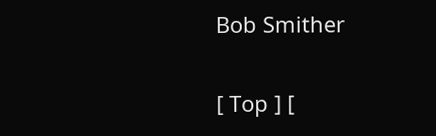Bob Smither

[ Top ] [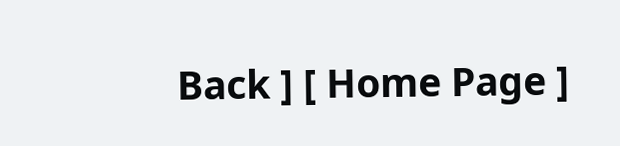Back ] [ Home Page ]